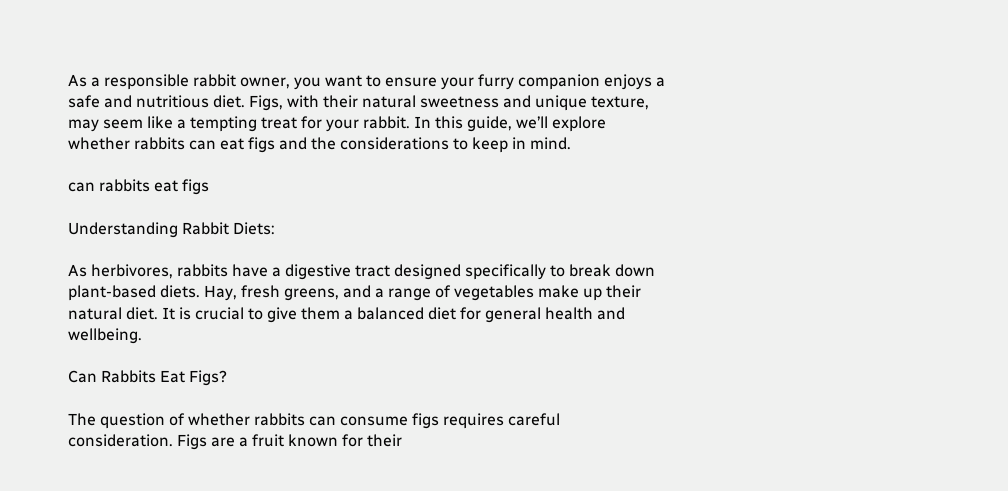As a responsible rabbit owner, you want to ensure your furry companion enjoys a safe and nutritious diet. Figs, with their natural sweetness and unique texture, may seem like a tempting treat for your rabbit. In this guide, we’ll explore whether rabbits can eat figs and the considerations to keep in mind.

can rabbits eat figs

Understanding Rabbit Diets:

As herbivores, rabbits have a digestive tract designed specifically to break down plant-based diets. Hay, fresh greens, and a range of vegetables make up their natural diet. It is crucial to give them a balanced diet for general health and wellbeing.

Can Rabbits Eat Figs?

The question of whether rabbits can consume figs requires careful consideration. Figs are a fruit known for their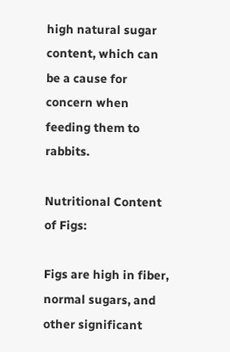high natural sugar content, which can be a cause for concern when feeding them to rabbits.

Nutritional Content of Figs:

Figs are high in fiber, normal sugars, and other significant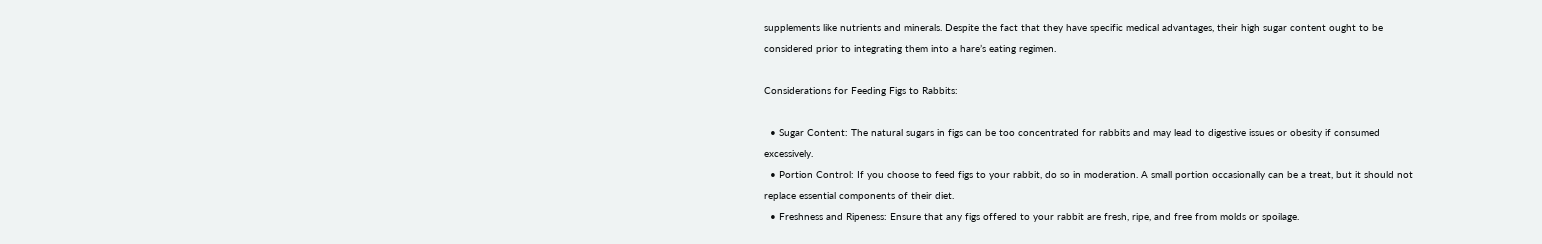supplements like nutrients and minerals. Despite the fact that they have specific medical advantages, their high sugar content ought to be considered prior to integrating them into a hare’s eating regimen.

Considerations for Feeding Figs to Rabbits:

  • Sugar Content: The natural sugars in figs can be too concentrated for rabbits and may lead to digestive issues or obesity if consumed excessively.
  • Portion Control: If you choose to feed figs to your rabbit, do so in moderation. A small portion occasionally can be a treat, but it should not replace essential components of their diet.
  • Freshness and Ripeness: Ensure that any figs offered to your rabbit are fresh, ripe, and free from molds or spoilage.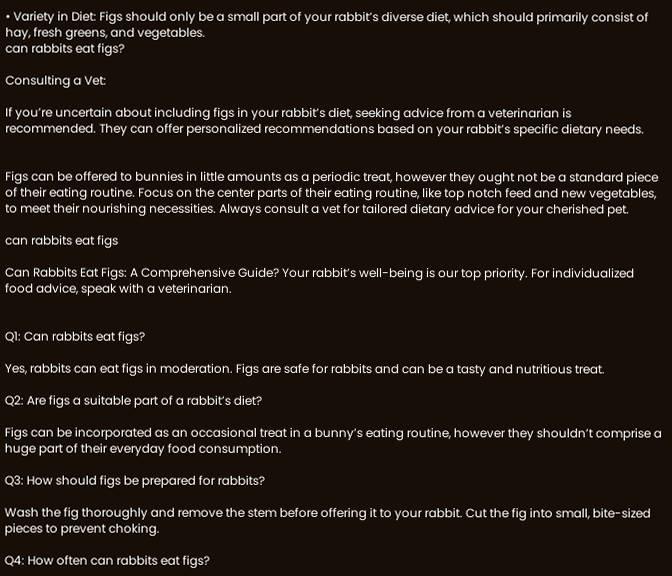• Variety in Diet: Figs should only be a small part of your rabbit’s diverse diet, which should primarily consist of hay, fresh greens, and vegetables.
can rabbits eat figs?

Consulting a Vet:

If you’re uncertain about including figs in your rabbit’s diet, seeking advice from a veterinarian is recommended. They can offer personalized recommendations based on your rabbit’s specific dietary needs.


Figs can be offered to bunnies in little amounts as a periodic treat, however they ought not be a standard piece of their eating routine. Focus on the center parts of their eating routine, like top notch feed and new vegetables, to meet their nourishing necessities. Always consult a vet for tailored dietary advice for your cherished pet.

can rabbits eat figs

Can Rabbits Eat Figs: A Comprehensive Guide? Your rabbit’s well-being is our top priority. For individualized food advice, speak with a veterinarian.


Q1: Can rabbits eat figs?

Yes, rabbits can eat figs in moderation. Figs are safe for rabbits and can be a tasty and nutritious treat.

Q2: Are figs a suitable part of a rabbit’s diet?

Figs can be incorporated as an occasional treat in a bunny’s eating routine, however they shouldn’t comprise a huge part of their everyday food consumption.

Q3: How should figs be prepared for rabbits?

Wash the fig thoroughly and remove the stem before offering it to your rabbit. Cut the fig into small, bite-sized pieces to prevent choking.

Q4: How often can rabbits eat figs?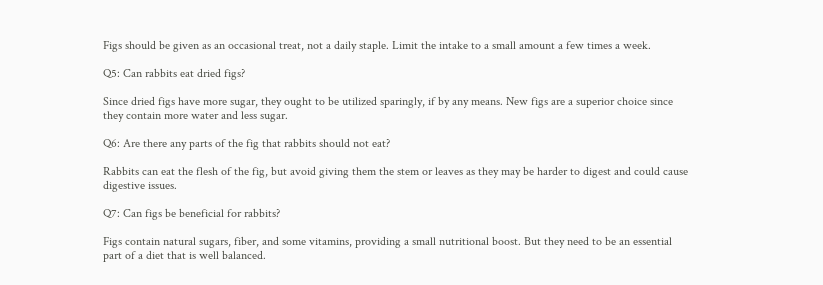Figs should be given as an occasional treat, not a daily staple. Limit the intake to a small amount a few times a week.

Q5: Can rabbits eat dried figs?

Since dried figs have more sugar, they ought to be utilized sparingly, if by any means. New figs are a superior choice since they contain more water and less sugar.

Q6: Are there any parts of the fig that rabbits should not eat?

Rabbits can eat the flesh of the fig, but avoid giving them the stem or leaves as they may be harder to digest and could cause digestive issues.

Q7: Can figs be beneficial for rabbits?

Figs contain natural sugars, fiber, and some vitamins, providing a small nutritional boost. But they need to be an essential part of a diet that is well balanced.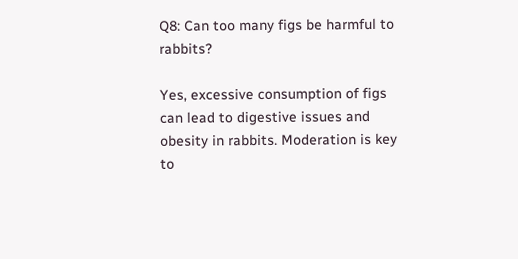Q8: Can too many figs be harmful to rabbits?

Yes, excessive consumption of figs can lead to digestive issues and obesity in rabbits. Moderation is key to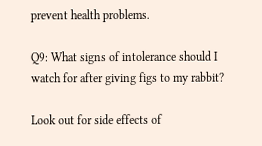prevent health problems.

Q9: What signs of intolerance should I watch for after giving figs to my rabbit?

Look out for side effects of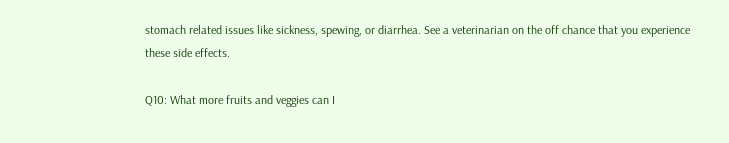stomach related issues like sickness, spewing, or diarrhea. See a veterinarian on the off chance that you experience these side effects.

Q10: What more fruits and veggies can I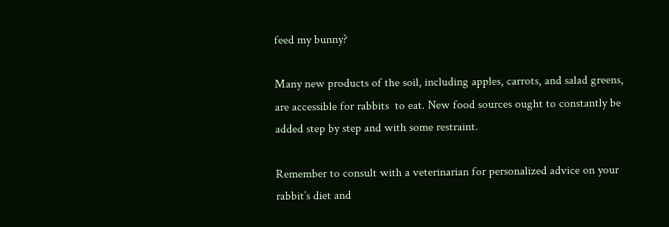feed my bunny?

Many new products of the soil, including apples, carrots, and salad greens, are accessible for rabbits  to eat. New food sources ought to constantly be added step by step and with some restraint.

Remember to consult with a veterinarian for personalized advice on your rabbit’s diet and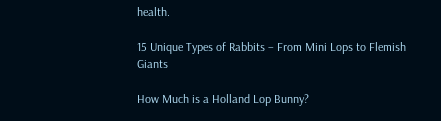health.

15 Unique Types of Rabbits – From Mini Lops to Flemish Giants

How Much is a Holland Lop Bunny?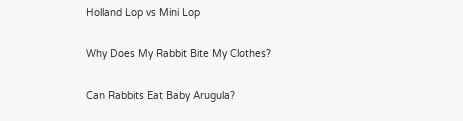Holland Lop vs Mini Lop

Why Does My Rabbit Bite My Clothes?

Can Rabbits Eat Baby Arugula?